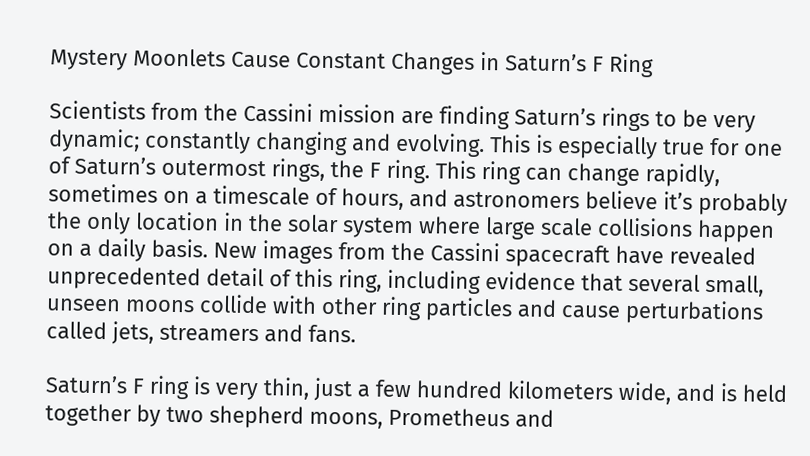Mystery Moonlets Cause Constant Changes in Saturn’s F Ring

Scientists from the Cassini mission are finding Saturn’s rings to be very dynamic; constantly changing and evolving. This is especially true for one of Saturn’s outermost rings, the F ring. This ring can change rapidly, sometimes on a timescale of hours, and astronomers believe it’s probably the only location in the solar system where large scale collisions happen on a daily basis. New images from the Cassini spacecraft have revealed unprecedented detail of this ring, including evidence that several small, unseen moons collide with other ring particles and cause perturbations called jets, streamers and fans.

Saturn’s F ring is very thin, just a few hundred kilometers wide, and is held together by two shepherd moons, Prometheus and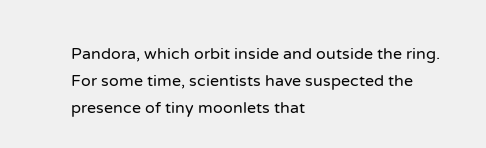Pandora, which orbit inside and outside the ring. For some time, scientists have suspected the presence of tiny moonlets that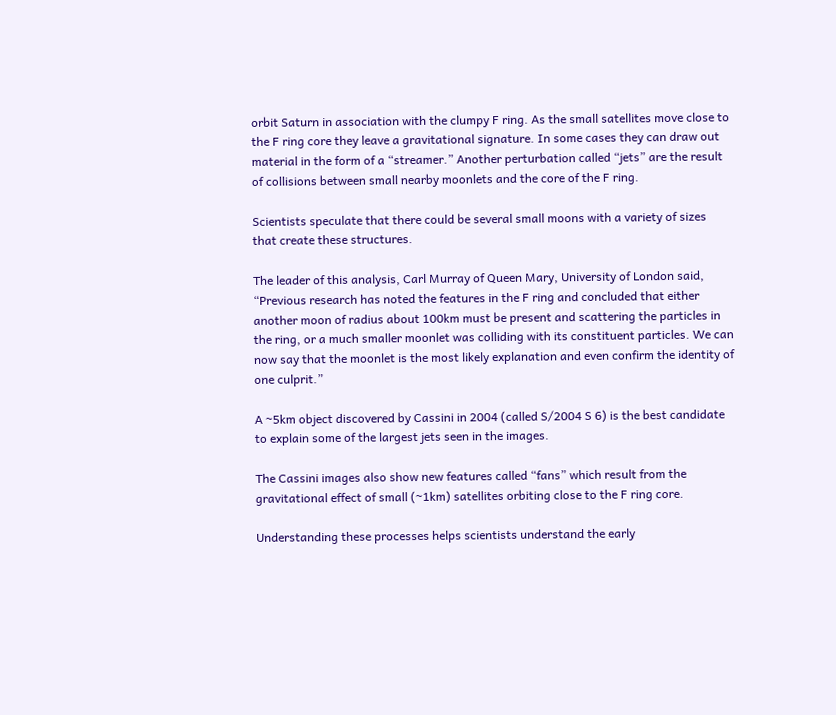orbit Saturn in association with the clumpy F ring. As the small satellites move close to the F ring core they leave a gravitational signature. In some cases they can draw out material in the form of a “streamer.” Another perturbation called “jets” are the result of collisions between small nearby moonlets and the core of the F ring.

Scientists speculate that there could be several small moons with a variety of sizes that create these structures.

The leader of this analysis, Carl Murray of Queen Mary, University of London said, “Previous research has noted the features in the F ring and concluded that either another moon of radius about 100km must be present and scattering the particles in the ring, or a much smaller moonlet was colliding with its constituent particles. We can now say that the moonlet is the most likely explanation and even confirm the identity of one culprit.”

A ~5km object discovered by Cassini in 2004 (called S/2004 S 6) is the best candidate to explain some of the largest jets seen in the images.

The Cassini images also show new features called “fans” which result from the gravitational effect of small (~1km) satellites orbiting close to the F ring core.

Understanding these processes helps scientists understand the early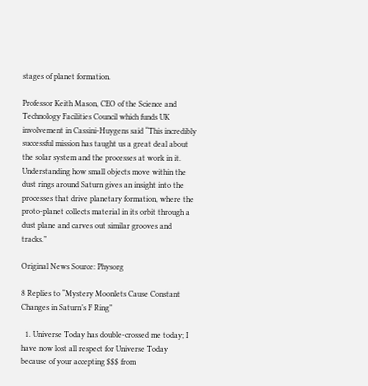stages of planet formation.

Professor Keith Mason, CEO of the Science and Technology Facilities Council which funds UK involvement in Cassini-Huygens said “This incredibly successful mission has taught us a great deal about the solar system and the processes at work in it. Understanding how small objects move within the dust rings around Saturn gives an insight into the processes that drive planetary formation, where the proto-planet collects material in its orbit through a dust plane and carves out similar grooves and tracks.”

Original News Source: Physorg

8 Replies to “Mystery Moonlets Cause Constant Changes in Saturn’s F Ring”

  1. Universe Today has double-crossed me today; I have now lost all respect for Universe Today because of your accepting $$$ from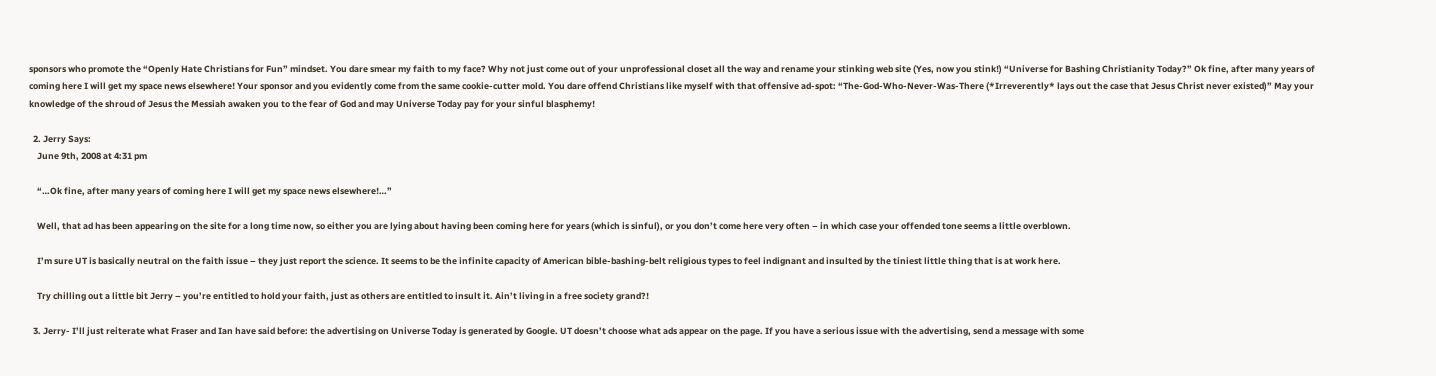sponsors who promote the “Openly Hate Christians for Fun” mindset. You dare smear my faith to my face? Why not just come out of your unprofessional closet all the way and rename your stinking web site (Yes, now you stink!) “Universe for Bashing Christianity Today?” Ok fine, after many years of coming here I will get my space news elsewhere! Your sponsor and you evidently come from the same cookie-cutter mold. You dare offend Christians like myself with that offensive ad-spot: “The-God-Who-Never-Was-There (*Irreverently* lays out the case that Jesus Christ never existed)” May your knowledge of the shroud of Jesus the Messiah awaken you to the fear of God and may Universe Today pay for your sinful blasphemy!

  2. Jerry Says:
    June 9th, 2008 at 4:31 pm

    “…Ok fine, after many years of coming here I will get my space news elsewhere!…”

    Well, that ad has been appearing on the site for a long time now, so either you are lying about having been coming here for years (which is sinful), or you don’t come here very often – in which case your offended tone seems a little overblown.

    I’m sure UT is basically neutral on the faith issue – they just report the science. It seems to be the infinite capacity of American bible-bashing-belt religious types to feel indignant and insulted by the tiniest little thing that is at work here.

    Try chilling out a little bit Jerry – you’re entitled to hold your faith, just as others are entitled to insult it. Ain’t living in a free society grand?!

  3. Jerry- I’ll just reiterate what Fraser and Ian have said before: the advertising on Universe Today is generated by Google. UT doesn’t choose what ads appear on the page. If you have a serious issue with the advertising, send a message with some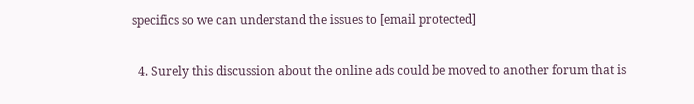specifics so we can understand the issues to [email protected]

  4. Surely this discussion about the online ads could be moved to another forum that is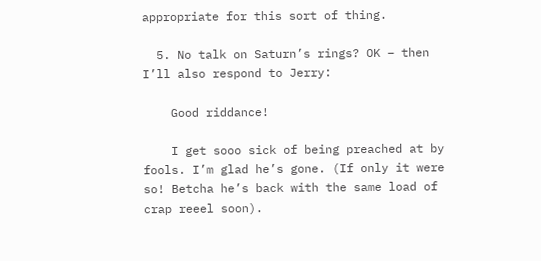appropriate for this sort of thing.

  5. No talk on Saturn’s rings? OK – then I’ll also respond to Jerry:

    Good riddance!

    I get sooo sick of being preached at by fools. I’m glad he’s gone. (If only it were so! Betcha he’s back with the same load of crap reeel soon).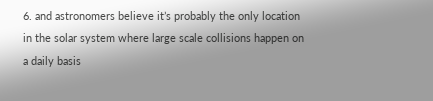6. and astronomers believe it’s probably the only location in the solar system where large scale collisions happen on a daily basis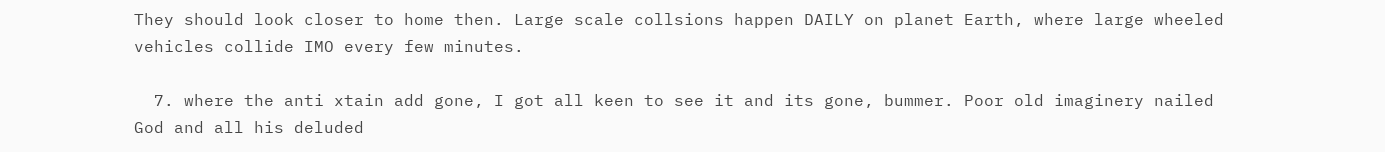They should look closer to home then. Large scale collsions happen DAILY on planet Earth, where large wheeled vehicles collide IMO every few minutes.

  7. where the anti xtain add gone, I got all keen to see it and its gone, bummer. Poor old imaginery nailed God and all his deluded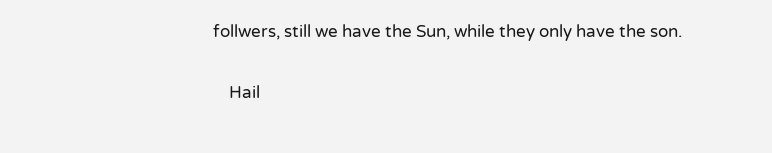follwers, still we have the Sun, while they only have the son.

    Hail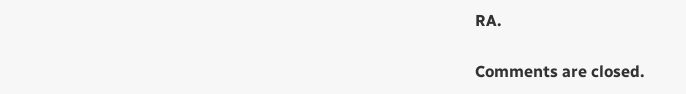RA.

Comments are closed.